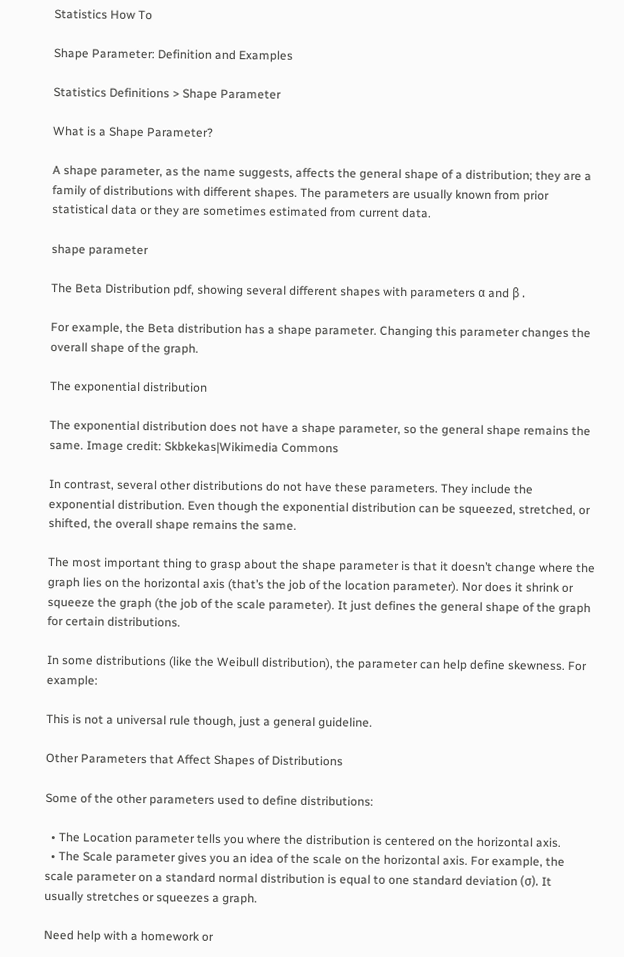Statistics How To

Shape Parameter: Definition and Examples

Statistics Definitions > Shape Parameter

What is a Shape Parameter?

A shape parameter, as the name suggests, affects the general shape of a distribution; they are a family of distributions with different shapes. The parameters are usually known from prior statistical data or they are sometimes estimated from current data.

shape parameter

The Beta Distribution pdf, showing several different shapes with parameters α and β .

For example, the Beta distribution has a shape parameter. Changing this parameter changes the overall shape of the graph.

The exponential distribution

The exponential distribution does not have a shape parameter, so the general shape remains the same. Image credit: Skbkekas|Wikimedia Commons

In contrast, several other distributions do not have these parameters. They include the exponential distribution. Even though the exponential distribution can be squeezed, stretched, or shifted, the overall shape remains the same.

The most important thing to grasp about the shape parameter is that it doesn’t change where the graph lies on the horizontal axis (that’s the job of the location parameter). Nor does it shrink or squeeze the graph (the job of the scale parameter). It just defines the general shape of the graph for certain distributions.

In some distributions (like the Weibull distribution), the parameter can help define skewness. For example:

This is not a universal rule though, just a general guideline.

Other Parameters that Affect Shapes of Distributions

Some of the other parameters used to define distributions:

  • The Location parameter tells you where the distribution is centered on the horizontal axis.
  • The Scale parameter gives you an idea of the scale on the horizontal axis. For example, the scale parameter on a standard normal distribution is equal to one standard deviation (σ). It usually stretches or squeezes a graph.

Need help with a homework or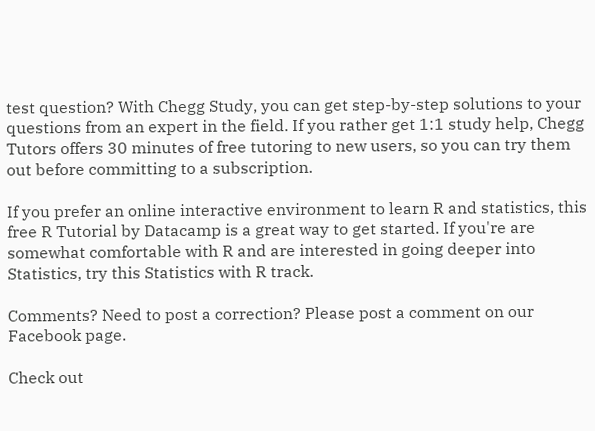test question? With Chegg Study, you can get step-by-step solutions to your questions from an expert in the field. If you rather get 1:1 study help, Chegg Tutors offers 30 minutes of free tutoring to new users, so you can try them out before committing to a subscription.

If you prefer an online interactive environment to learn R and statistics, this free R Tutorial by Datacamp is a great way to get started. If you're are somewhat comfortable with R and are interested in going deeper into Statistics, try this Statistics with R track.

Comments? Need to post a correction? Please post a comment on our Facebook page.

Check out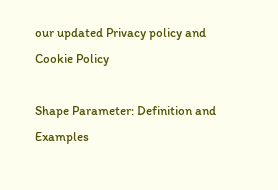our updated Privacy policy and Cookie Policy

Shape Parameter: Definition and Examples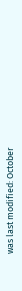was last modified: October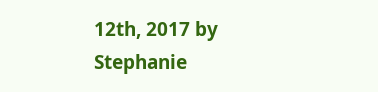12th, 2017 by Stephanie